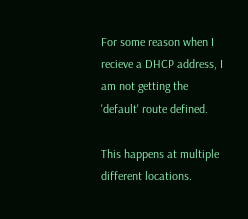For some reason when I recieve a DHCP address, I am not getting the 'default' route defined.

This happens at multiple different locations.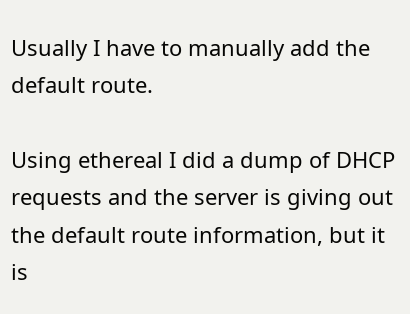Usually I have to manually add the default route.

Using ethereal I did a dump of DHCP requests and the server is giving out the default route information, but it is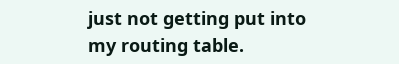just not getting put into my routing table.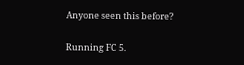Anyone seen this before?

Running FC 5.